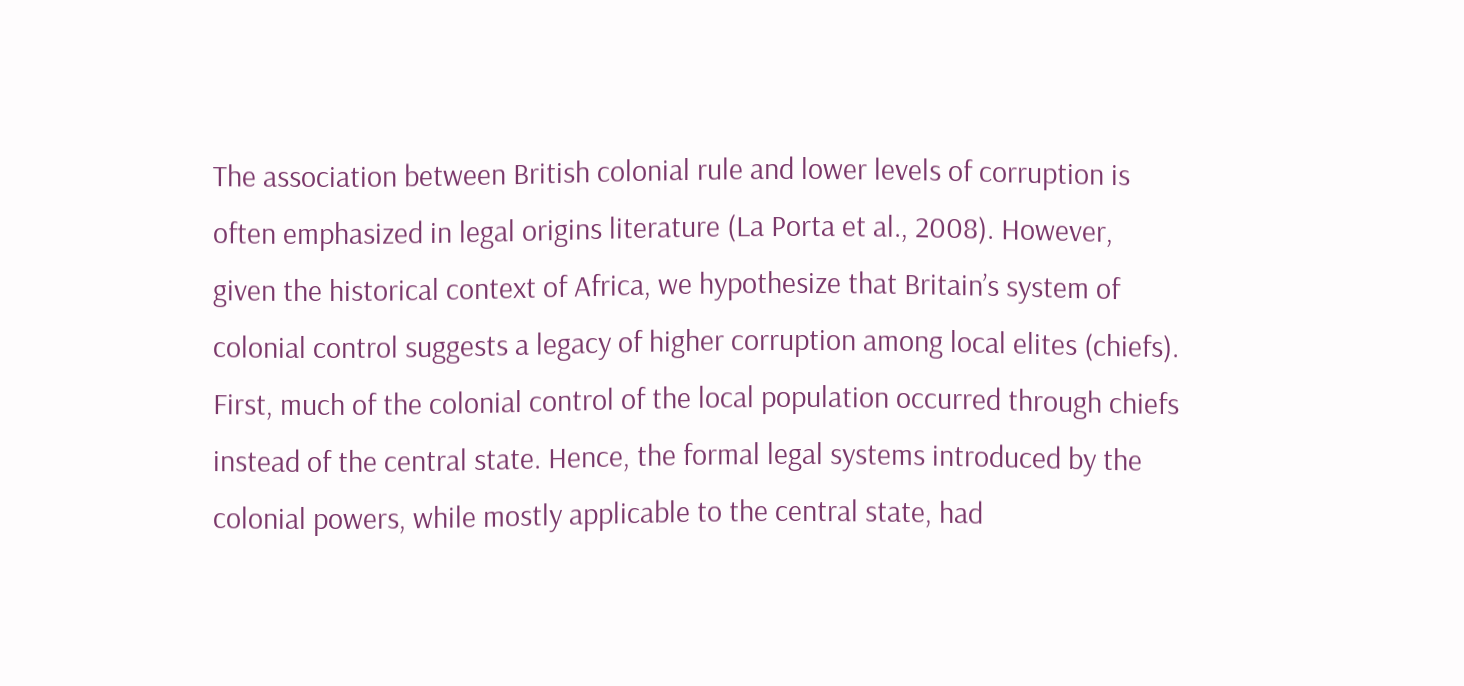The association between British colonial rule and lower levels of corruption is often emphasized in legal origins literature (La Porta et al., 2008). However, given the historical context of Africa, we hypothesize that Britain’s system of colonial control suggests a legacy of higher corruption among local elites (chiefs). First, much of the colonial control of the local population occurred through chiefs instead of the central state. Hence, the formal legal systems introduced by the colonial powers, while mostly applicable to the central state, had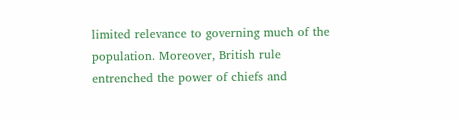limited relevance to governing much of the population. Moreover, British rule entrenched the power of chiefs and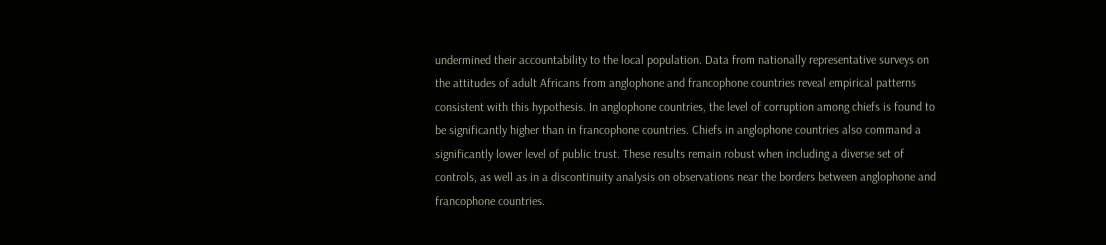undermined their accountability to the local population. Data from nationally representative surveys on the attitudes of adult Africans from anglophone and francophone countries reveal empirical patterns consistent with this hypothesis. In anglophone countries, the level of corruption among chiefs is found to be significantly higher than in francophone countries. Chiefs in anglophone countries also command a significantly lower level of public trust. These results remain robust when including a diverse set of controls, as well as in a discontinuity analysis on observations near the borders between anglophone and francophone countries.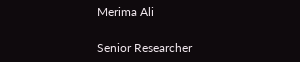Merima Ali

Senior Researcher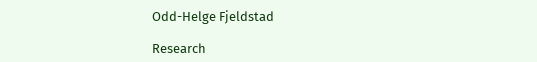Odd-Helge Fjeldstad

Research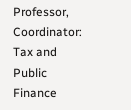Professor, Coordinator: Tax and Public Finance